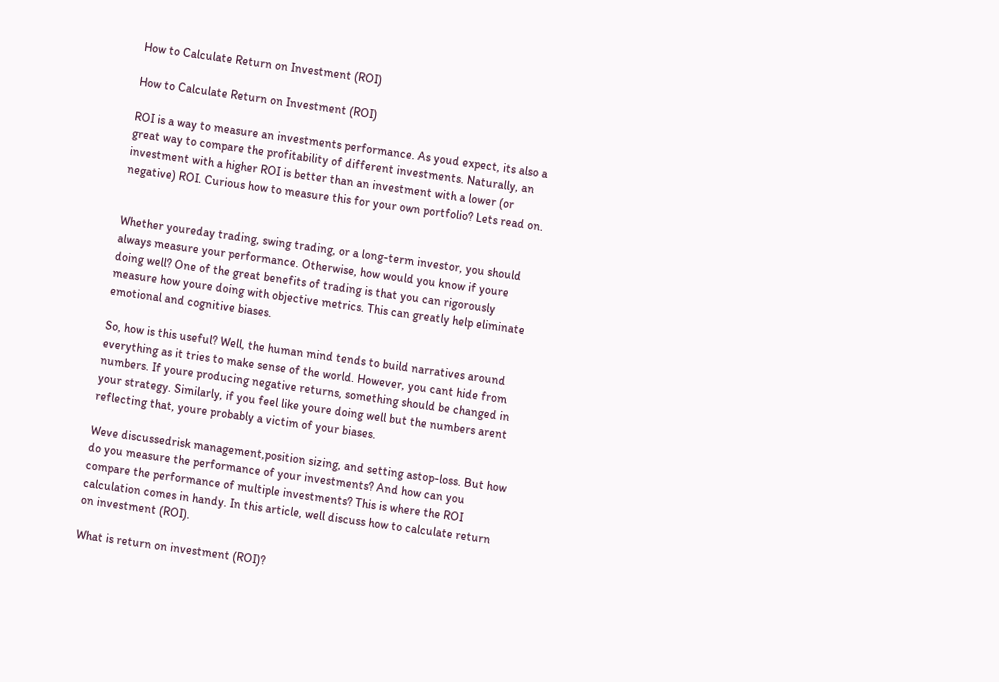How to Calculate Return on Investment (ROI)

How to Calculate Return on Investment (ROI)

ROI is a way to measure an investments performance. As youd expect, its also a great way to compare the profitability of different investments. Naturally, an investment with a higher ROI is better than an investment with a lower (or negative) ROI. Curious how to measure this for your own portfolio? Lets read on.


Whether youreday trading, swing trading, or a long-term investor, you should always measure your performance. Otherwise, how would you know if youre doing well? One of the great benefits of trading is that you can rigorously measure how youre doing with objective metrics. This can greatly help eliminate emotional and cognitive biases.

So, how is this useful? Well, the human mind tends to build narratives around everything as it tries to make sense of the world. However, you cant hide from numbers. If youre producing negative returns, something should be changed in your strategy. Similarly, if you feel like youre doing well but the numbers arent reflecting that, youre probably a victim of your biases.

Weve discussedrisk management,position sizing, and setting astop-loss. But how do you measure the performance of your investments? And how can you compare the performance of multiple investments? This is where the ROI calculation comes in handy. In this article, well discuss how to calculate return on investment (ROI).

What is return on investment (ROI)?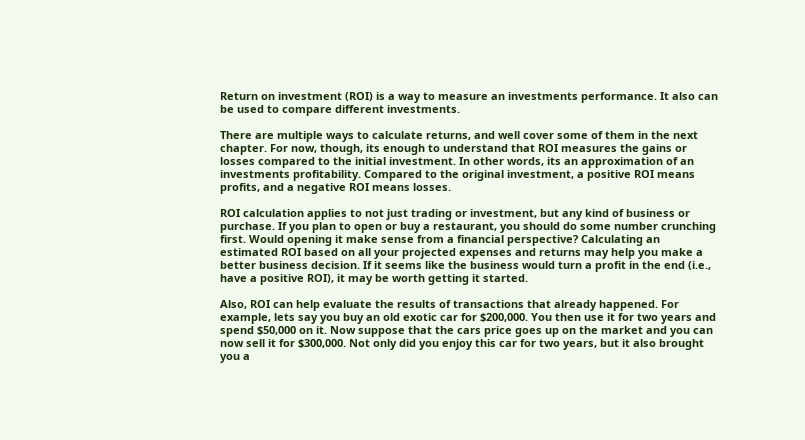Return on investment (ROI) is a way to measure an investments performance. It also can be used to compare different investments.

There are multiple ways to calculate returns, and well cover some of them in the next chapter. For now, though, its enough to understand that ROI measures the gains or losses compared to the initial investment. In other words, its an approximation of an investments profitability. Compared to the original investment, a positive ROI means profits, and a negative ROI means losses.

ROI calculation applies to not just trading or investment, but any kind of business or purchase. If you plan to open or buy a restaurant, you should do some number crunching first. Would opening it make sense from a financial perspective? Calculating an estimated ROI based on all your projected expenses and returns may help you make a better business decision. If it seems like the business would turn a profit in the end (i.e., have a positive ROI), it may be worth getting it started.

Also, ROI can help evaluate the results of transactions that already happened. For example, lets say you buy an old exotic car for $200,000. You then use it for two years and spend $50,000 on it. Now suppose that the cars price goes up on the market and you can now sell it for $300,000. Not only did you enjoy this car for two years, but it also brought you a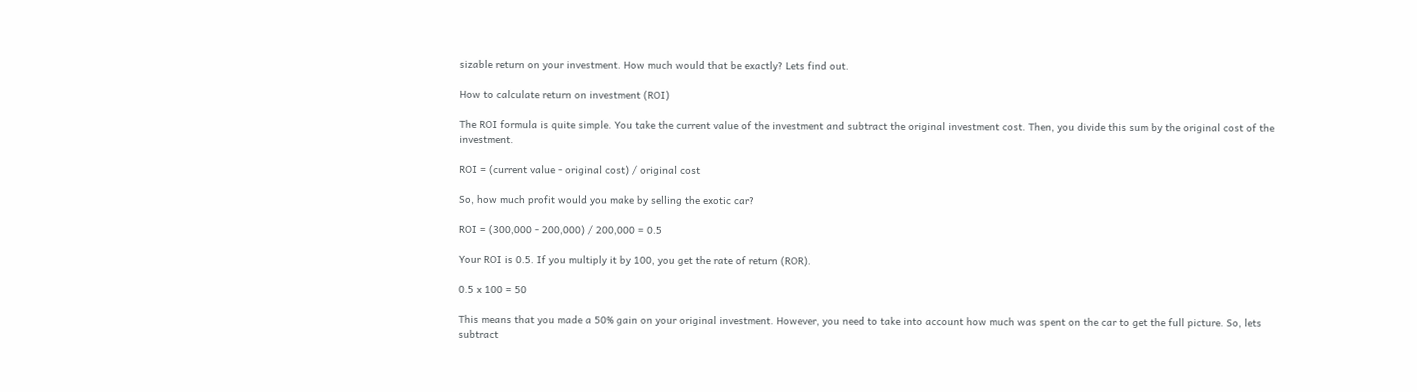sizable return on your investment. How much would that be exactly? Lets find out.

How to calculate return on investment (ROI)

The ROI formula is quite simple. You take the current value of the investment and subtract the original investment cost. Then, you divide this sum by the original cost of the investment.

ROI = (current value - original cost) / original cost

So, how much profit would you make by selling the exotic car?

ROI = (300,000 - 200,000) / 200,000 = 0.5

Your ROI is 0.5. If you multiply it by 100, you get the rate of return (ROR).

0.5 x 100 = 50

This means that you made a 50% gain on your original investment. However, you need to take into account how much was spent on the car to get the full picture. So, lets subtract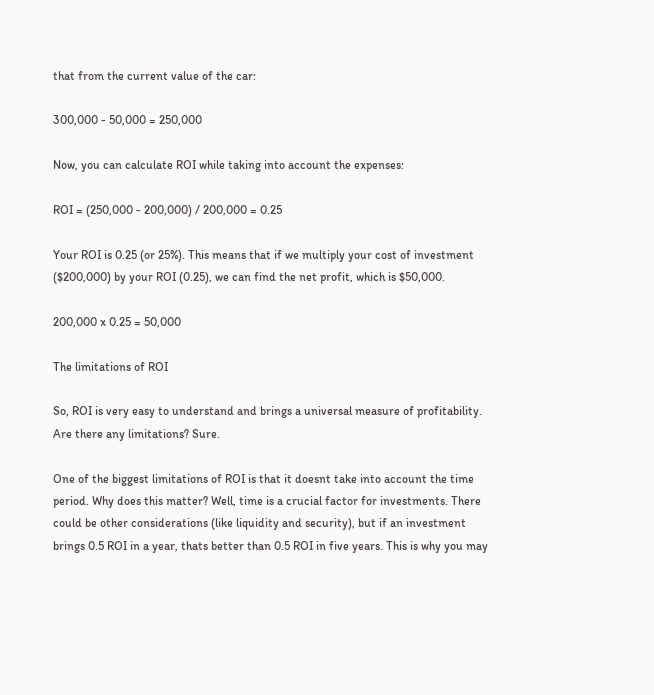that from the current value of the car:

300,000 - 50,000 = 250,000

Now, you can calculate ROI while taking into account the expenses:

ROI = (250,000 - 200,000) / 200,000 = 0.25

Your ROI is 0.25 (or 25%). This means that if we multiply your cost of investment ($200,000) by your ROI (0.25), we can find the net profit, which is $50,000.

200,000 x 0.25 = 50,000

The limitations of ROI

So, ROI is very easy to understand and brings a universal measure of profitability. Are there any limitations? Sure.

One of the biggest limitations of ROI is that it doesnt take into account the time period. Why does this matter? Well, time is a crucial factor for investments. There could be other considerations (like liquidity and security), but if an investment brings 0.5 ROI in a year, thats better than 0.5 ROI in five years. This is why you may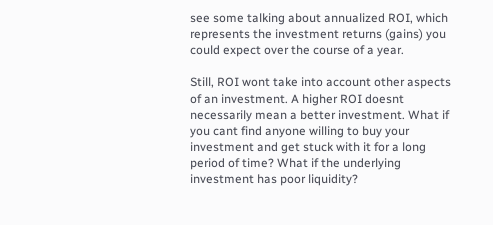see some talking about annualized ROI, which represents the investment returns (gains) you could expect over the course of a year.

Still, ROI wont take into account other aspects of an investment. A higher ROI doesnt necessarily mean a better investment. What if you cant find anyone willing to buy your investment and get stuck with it for a long period of time? What if the underlying investment has poor liquidity?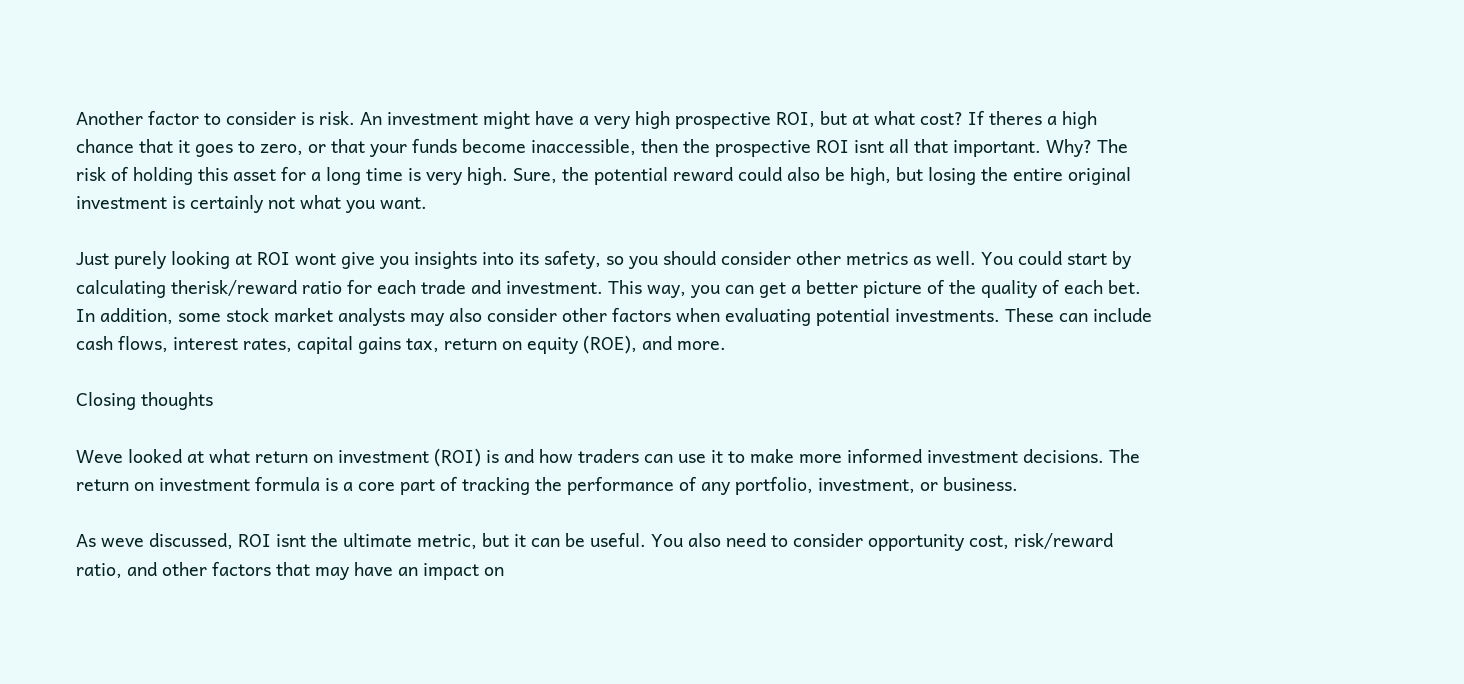Another factor to consider is risk. An investment might have a very high prospective ROI, but at what cost? If theres a high chance that it goes to zero, or that your funds become inaccessible, then the prospective ROI isnt all that important. Why? The risk of holding this asset for a long time is very high. Sure, the potential reward could also be high, but losing the entire original investment is certainly not what you want.

Just purely looking at ROI wont give you insights into its safety, so you should consider other metrics as well. You could start by calculating therisk/reward ratio for each trade and investment. This way, you can get a better picture of the quality of each bet. In addition, some stock market analysts may also consider other factors when evaluating potential investments. These can include cash flows, interest rates, capital gains tax, return on equity (ROE), and more.

Closing thoughts

Weve looked at what return on investment (ROI) is and how traders can use it to make more informed investment decisions. The return on investment formula is a core part of tracking the performance of any portfolio, investment, or business.

As weve discussed, ROI isnt the ultimate metric, but it can be useful. You also need to consider opportunity cost, risk/reward ratio, and other factors that may have an impact on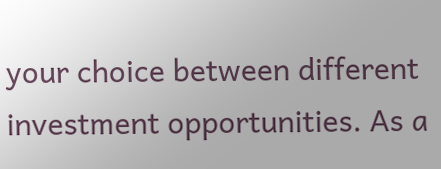your choice between different investment opportunities. As a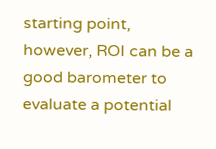starting point, however, ROI can be a good barometer to evaluate a potential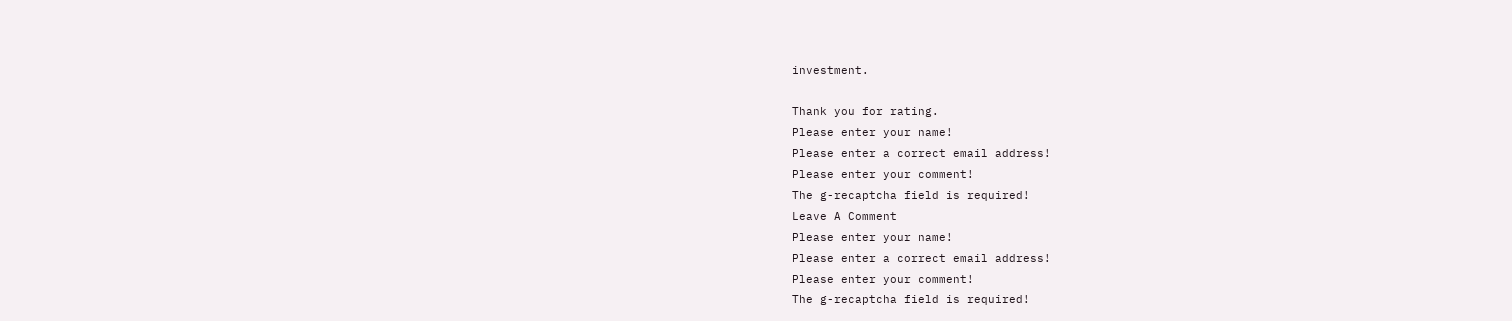investment.

Thank you for rating.
Please enter your name!
Please enter a correct email address!
Please enter your comment!
The g-recaptcha field is required!
Leave A Comment
Please enter your name!
Please enter a correct email address!
Please enter your comment!
The g-recaptcha field is required!